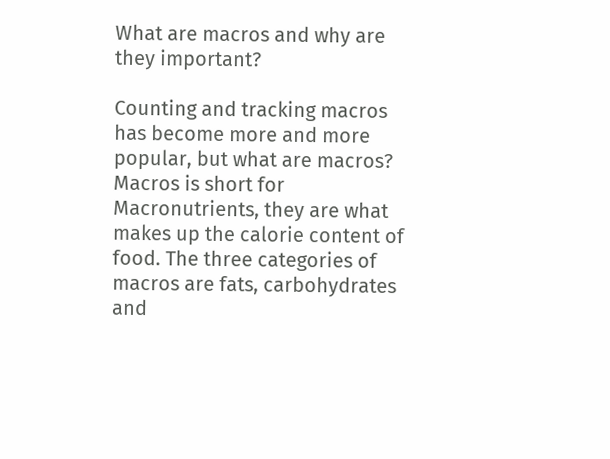What are macros and why are they important?

Counting and tracking macros has become more and more popular, but what are macros? Macros is short for Macronutrients, they are what makes up the calorie content of food. The three categories of macros are fats, carbohydrates and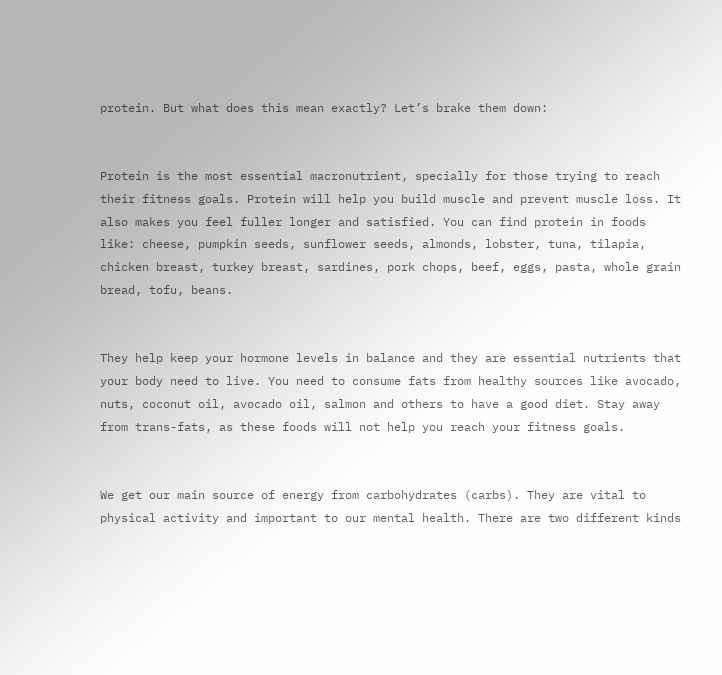protein. But what does this mean exactly? Let’s brake them down:


Protein is the most essential macronutrient, specially for those trying to reach their fitness goals. Protein will help you build muscle and prevent muscle loss. It also makes you feel fuller longer and satisfied. You can find protein in foods like: cheese, pumpkin seeds, sunflower seeds, almonds, lobster, tuna, tilapia, chicken breast, turkey breast, sardines, pork chops, beef, eggs, pasta, whole grain bread, tofu, beans.


They help keep your hormone levels in balance and they are essential nutrients that your body need to live. You need to consume fats from healthy sources like avocado, nuts, coconut oil, avocado oil, salmon and others to have a good diet. Stay away from trans-fats, as these foods will not help you reach your fitness goals.


We get our main source of energy from carbohydrates (carbs). They are vital to physical activity and important to our mental health. There are two different kinds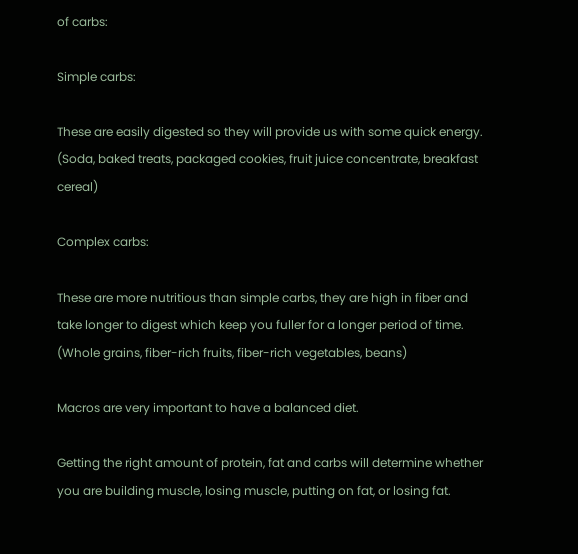of carbs:

Simple carbs:

These are easily digested so they will provide us with some quick energy. (Soda, baked treats, packaged cookies, fruit juice concentrate, breakfast cereal)

Complex carbs:

These are more nutritious than simple carbs, they are high in fiber and take longer to digest which keep you fuller for a longer period of time. (Whole grains, fiber-rich fruits, fiber-rich vegetables, beans)

Macros are very important to have a balanced diet.

Getting the right amount of protein, fat and carbs will determine whether you are building muscle, losing muscle, putting on fat, or losing fat.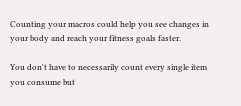Counting your macros could help you see changes in your body and reach your fitness goals faster.

You don't have to necessarily count every single item you consume but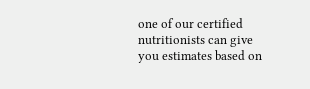one of our certified nutritionists can give you estimates based on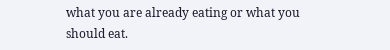what you are already eating or what you should eat.